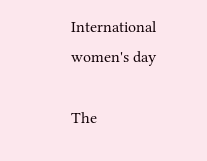International women's day

The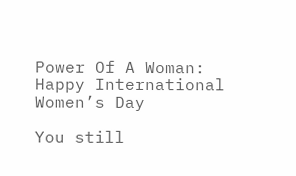Power Of A Woman: Happy International Women’s Day

You still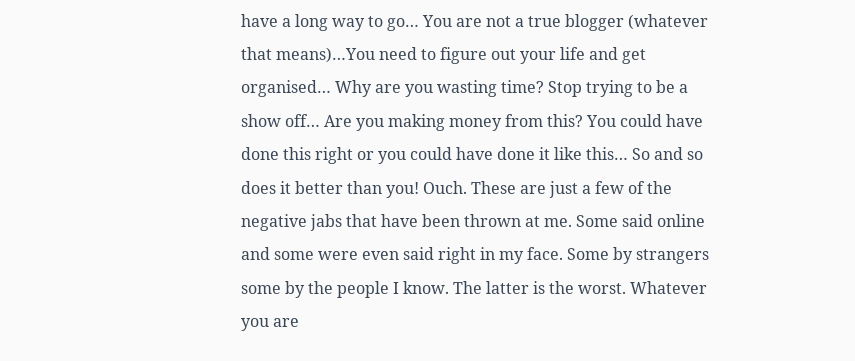have a long way to go… You are not a true blogger (whatever that means)…You need to figure out your life and get organised… Why are you wasting time? Stop trying to be a show off… Are you making money from this? You could have done this right or you could have done it like this… So and so does it better than you! Ouch. These are just a few of the negative jabs that have been thrown at me. Some said online and some were even said right in my face. Some by strangers some by the people I know. The latter is the worst. Whatever you are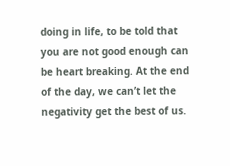doing in life, to be told that you are not good enough can be heart breaking. At the end of the day, we can’t let the negativity get the best of us.